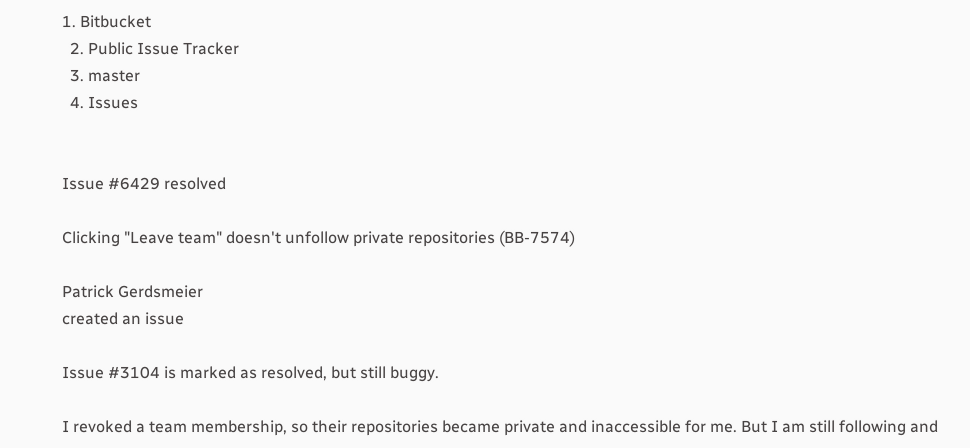1. Bitbucket
  2. Public Issue Tracker
  3. master
  4. Issues


Issue #6429 resolved

Clicking "Leave team" doesn't unfollow private repositories (BB-7574)

Patrick Gerdsmeier
created an issue

Issue #3104 is marked as resolved, but still buggy.

I revoked a team membership, so their repositories became private and inaccessible for me. But I am still following and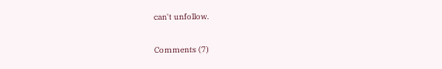can't unfollow.

Comments (7)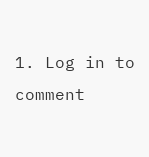1. Log in to comment